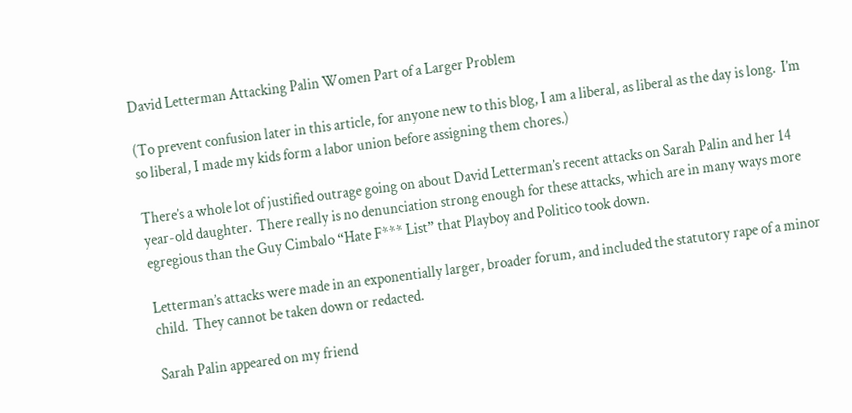David Letterman Attacking Palin Women Part of a Larger Problem

(To prevent confusion later in this article, for anyone new to this blog, I am a liberal, as liberal as the day is long.  I’m so liberal, I made my kids form a labor union before assigning them chores.)

There’s a whole lot of justified outrage going on about David Letterman’s recent attacks on Sarah Palin and her 14 year-old daughter.  There really is no denunciation strong enough for these attacks, which are in many ways more egregious than the Guy Cimbalo “Hate F*** List” that Playboy and Politico took down.

Letterman’s attacks were made in an exponentially larger, broader forum, and included the statutory rape of a minor child.  They cannot be taken down or redacted.

Sarah Palin appeared on my friend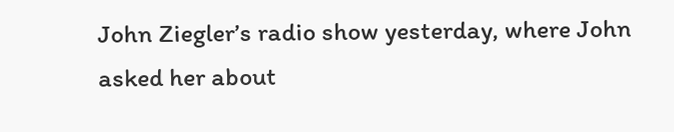John Ziegler’s radio show yesterday, where John asked her about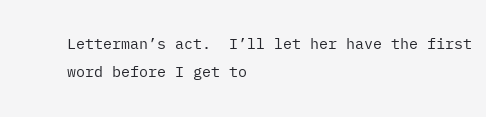Letterman’s act.  I’ll let her have the first word before I get to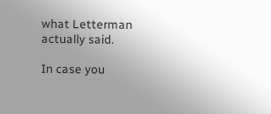what Letterman actually said.

In case you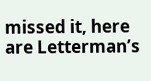missed it, here are Letterman’s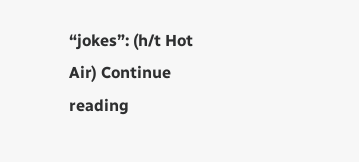“jokes”: (h/t Hot Air) Continue reading